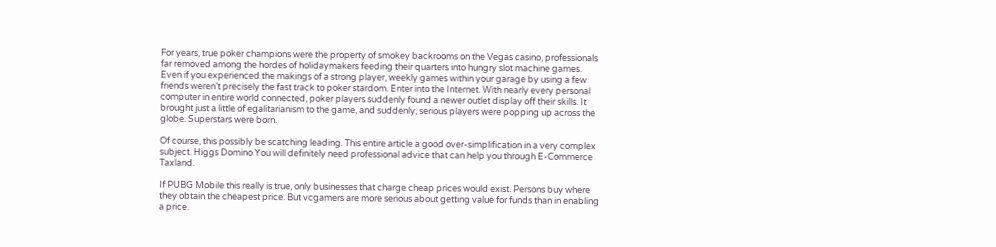For years, true poker champions were the property of smokey backrooms on the Vegas casino, professionals far removed among the hordes of holidaymakers feeding their quarters into hungry slot machine games. Even if you experienced the makings of a strong player, weekly games within your garage by using a few friends weren’t precisely the fast track to poker stardom. Enter into the Internet. With nearly every personal computer in entire world connected, poker players suddenly found a newer outlet display off their skills. It brought just a little of egalitarianism to the game, and suddenly, serious players were popping up across the globe. Superstars were born.

Of course, this possibly be scatching leading. This entire article a good over-simplification in a very complex subject. Higgs Domino You will definitely need professional advice that can help you through E-Commerce Taxland.

If PUBG Mobile this really is true, only businesses that charge cheap prices would exist. Persons buy where they obtain the cheapest price. But vcgamers are more serious about getting value for funds than in enabling a price.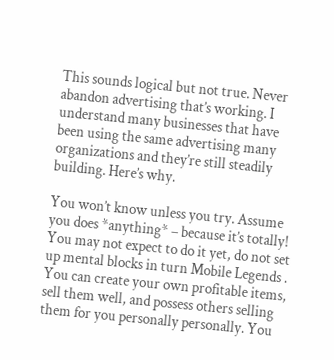This sounds logical but not true. Never abandon advertising that’s working. I understand many businesses that have been using the same advertising many organizations and they’re still steadily building. Here’s why.

You won’t know unless you try. Assume you does *anything* – because it’s totally! You may not expect to do it yet, do not set up mental blocks in turn Mobile Legends . You can create your own profitable items, sell them well, and possess others selling them for you personally personally. You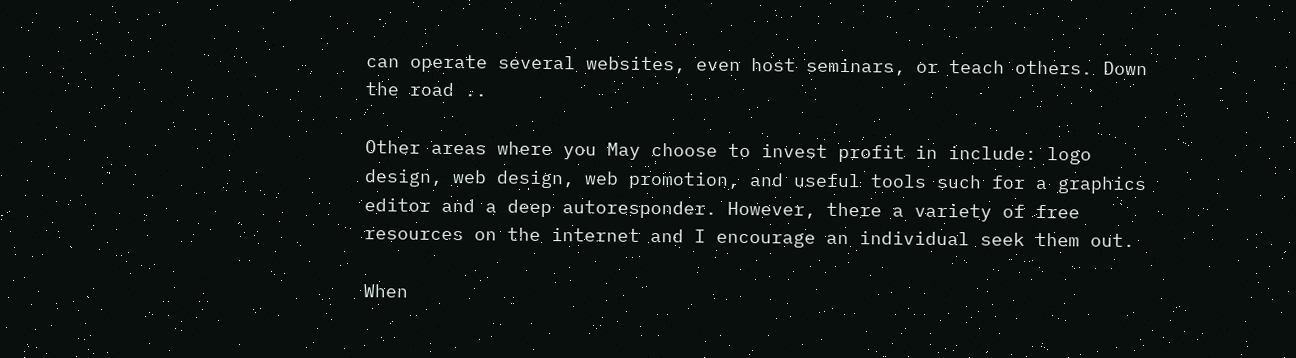can operate several websites, even host seminars, or teach others. Down the road ..

Other areas where you May choose to invest profit in include: logo design, web design, web promotion, and useful tools such for a graphics editor and a deep autoresponder. However, there a variety of free resources on the internet and I encourage an individual seek them out.

When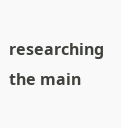researching the main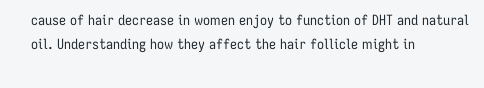cause of hair decrease in women enjoy to function of DHT and natural oil. Understanding how they affect the hair follicle might in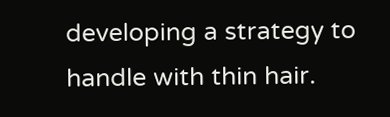developing a strategy to handle with thin hair.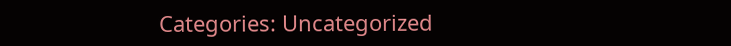Categories: Uncategorized